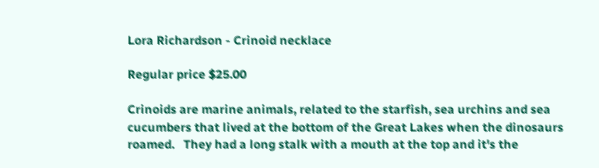Lora Richardson - Crinoid necklace

Regular price $25.00

Crinoids are marine animals, related to the starfish, sea urchins and sea cucumbers that lived at the bottom of the Great Lakes when the dinosaurs roamed.   They had a long stalk with a mouth at the top and it's the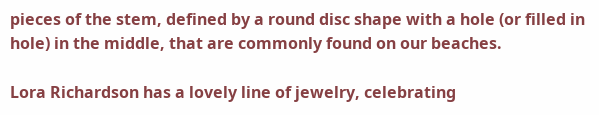pieces of the stem, defined by a round disc shape with a hole (or filled in hole) in the middle, that are commonly found on our beaches.

Lora Richardson has a lovely line of jewelry, celebrating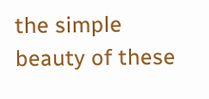the simple beauty of these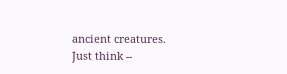ancient creatures.  Just think --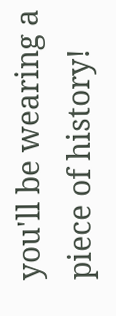you'll be wearing a piece of history!